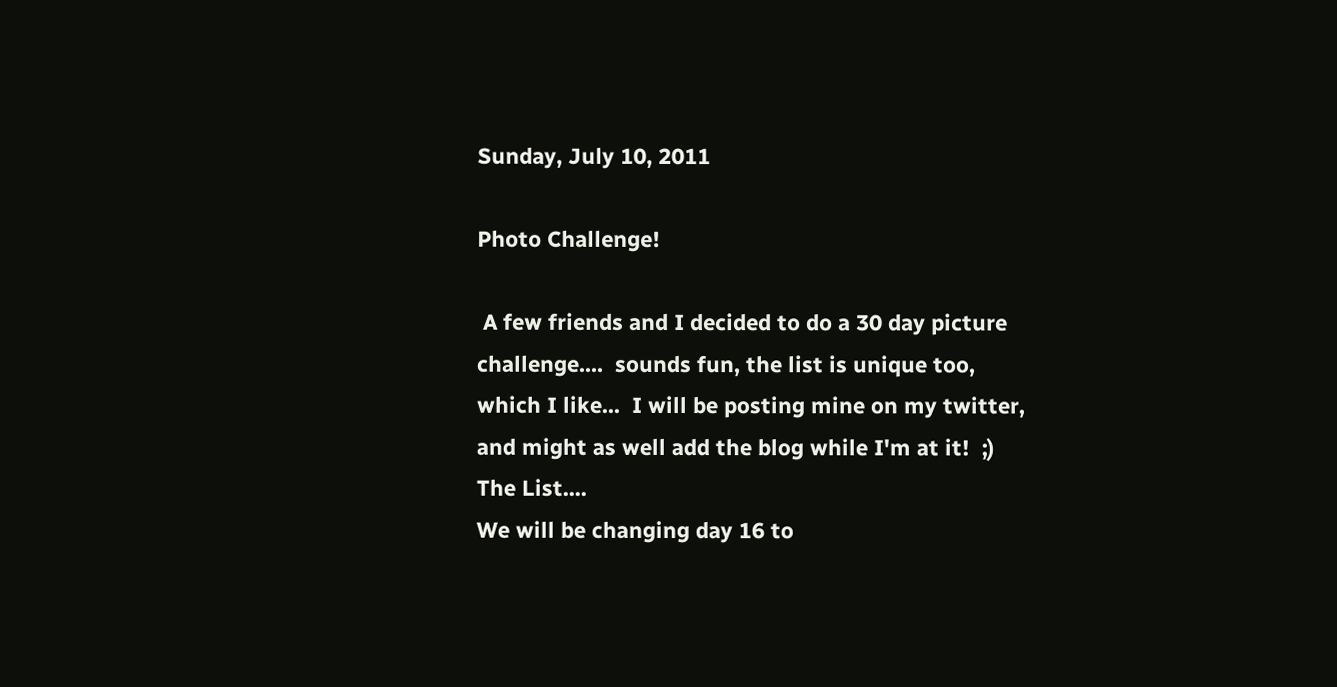Sunday, July 10, 2011

Photo Challenge!

 A few friends and I decided to do a 30 day picture challenge....  sounds fun, the list is unique too, which I like...  I will be posting mine on my twitter, and might as well add the blog while I'm at it!  ;)
The List....
We will be changing day 16 to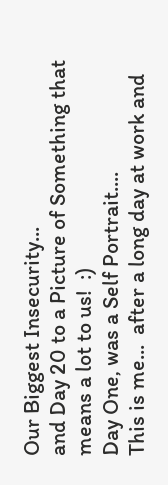Our Biggest Insecurity...
and Day 20 to a Picture of Something that means a lot to us!  :)
Day One, was a Self Portrait....
This is me...  after a long day at work and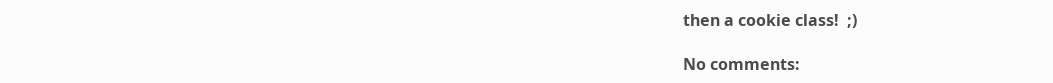then a cookie class!  ;)

No comments: